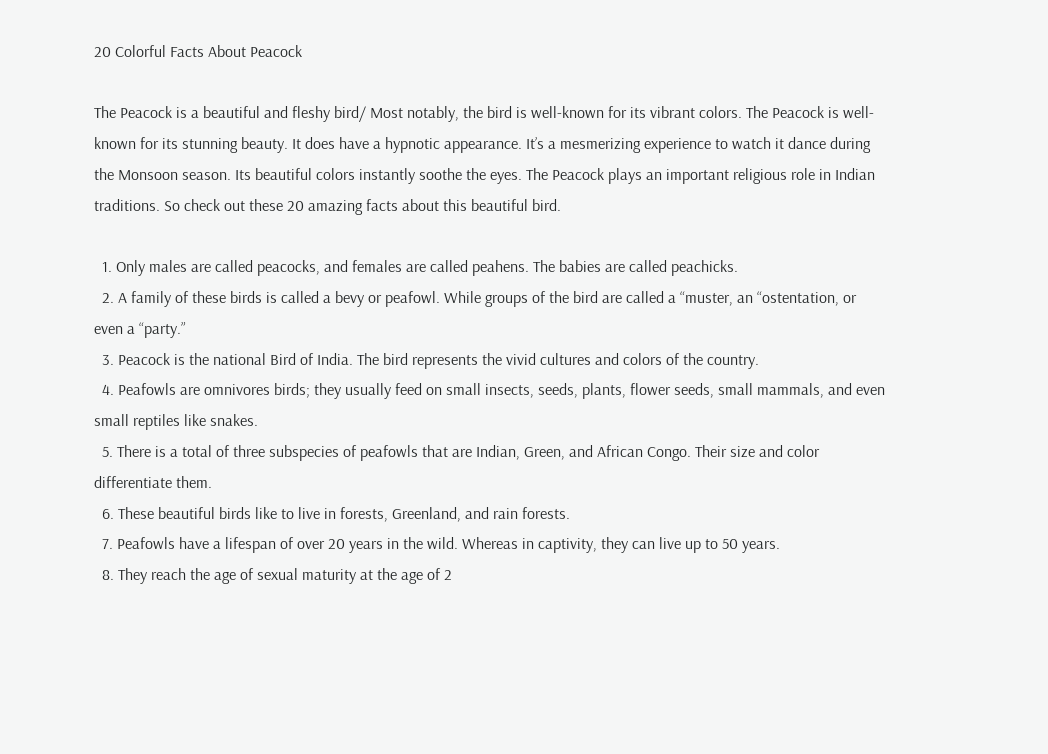20 Colorful Facts About Peacock

The Peacock is a beautiful and fleshy bird/ Most notably, the bird is well-known for its vibrant colors. The Peacock is well-known for its stunning beauty. It does have a hypnotic appearance. It’s a mesmerizing experience to watch it dance during the Monsoon season. Its beautiful colors instantly soothe the eyes. The Peacock plays an important religious role in Indian traditions. So check out these 20 amazing facts about this beautiful bird.

  1. Only males are called peacocks, and females are called peahens. The babies are called peachicks.
  2. A family of these birds is called a bevy or peafowl. While groups of the bird are called a “muster, an “ostentation, or even a “party.”
  3. Peacock is the national Bird of India. The bird represents the vivid cultures and colors of the country.
  4. Peafowls are omnivores birds; they usually feed on small insects, seeds, plants, flower seeds, small mammals, and even small reptiles like snakes.
  5. There is a total of three subspecies of peafowls that are Indian, Green, and African Congo. Their size and color differentiate them.
  6. These beautiful birds like to live in forests, Greenland, and rain forests.
  7. Peafowls have a lifespan of over 20 years in the wild. Whereas in captivity, they can live up to 50 years.
  8. They reach the age of sexual maturity at the age of 2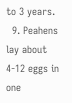to 3 years.
  9. Peahens lay about 4-12 eggs in one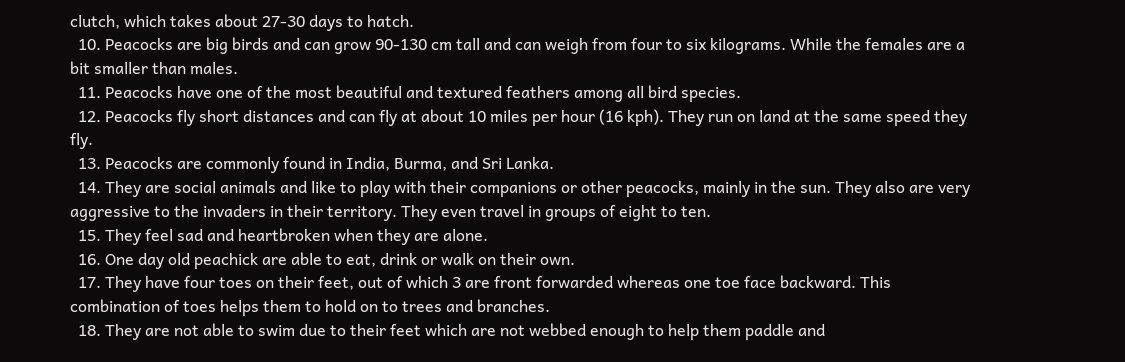clutch, which takes about 27-30 days to hatch.
  10. Peacocks are big birds and can grow 90-130 cm tall and can weigh from four to six kilograms. While the females are a bit smaller than males.
  11. Peacocks have one of the most beautiful and textured feathers among all bird species.
  12. Peacocks fly short distances and can fly at about 10 miles per hour (16 kph). They run on land at the same speed they fly.
  13. Peacocks are commonly found in India, Burma, and Sri Lanka.
  14. They are social animals and like to play with their companions or other peacocks, mainly in the sun. They also are very aggressive to the invaders in their territory. They even travel in groups of eight to ten.
  15. They feel sad and heartbroken when they are alone.
  16. One day old peachick are able to eat, drink or walk on their own.
  17. They have four toes on their feet, out of which 3 are front forwarded whereas one toe face backward. This combination of toes helps them to hold on to trees and branches.
  18. They are not able to swim due to their feet which are not webbed enough to help them paddle and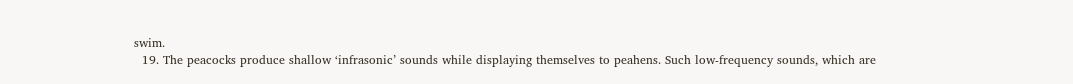swim.
  19. The peacocks produce shallow ‘infrasonic’ sounds while displaying themselves to peahens. Such low-frequency sounds, which are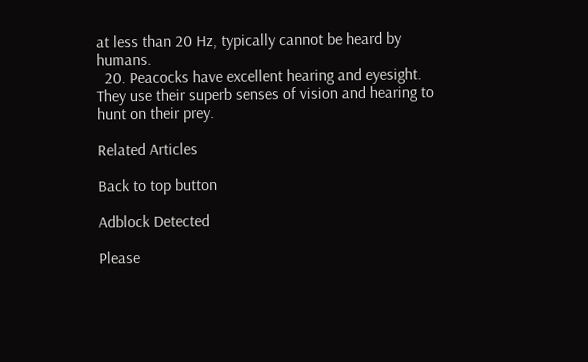at less than 20 Hz, typically cannot be heard by humans.
  20. Peacocks have excellent hearing and eyesight. They use their superb senses of vision and hearing to hunt on their prey.

Related Articles

Back to top button

Adblock Detected

Please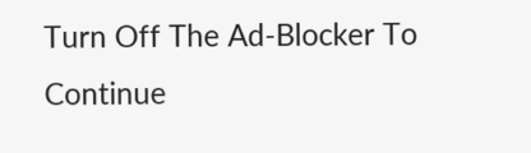Turn Off The Ad-Blocker To Continue